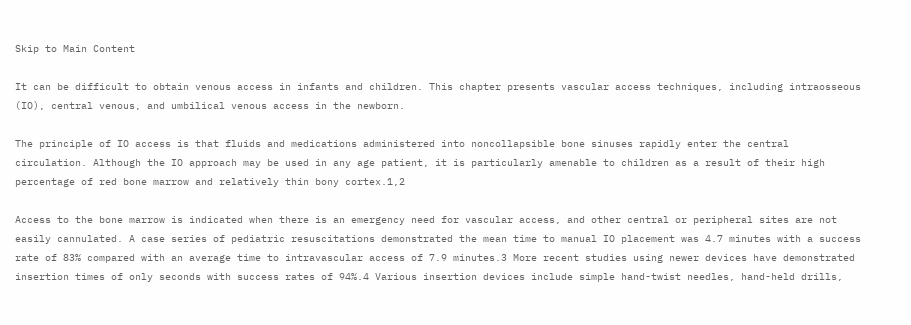Skip to Main Content

It can be difficult to obtain venous access in infants and children. This chapter presents vascular access techniques, including intraosseous (IO), central venous, and umbilical venous access in the newborn.

The principle of IO access is that fluids and medications administered into noncollapsible bone sinuses rapidly enter the central circulation. Although the IO approach may be used in any age patient, it is particularly amenable to children as a result of their high percentage of red bone marrow and relatively thin bony cortex.1,2

Access to the bone marrow is indicated when there is an emergency need for vascular access, and other central or peripheral sites are not easily cannulated. A case series of pediatric resuscitations demonstrated the mean time to manual IO placement was 4.7 minutes with a success rate of 83% compared with an average time to intravascular access of 7.9 minutes.3 More recent studies using newer devices have demonstrated insertion times of only seconds with success rates of 94%.4 Various insertion devices include simple hand-twist needles, hand-held drills,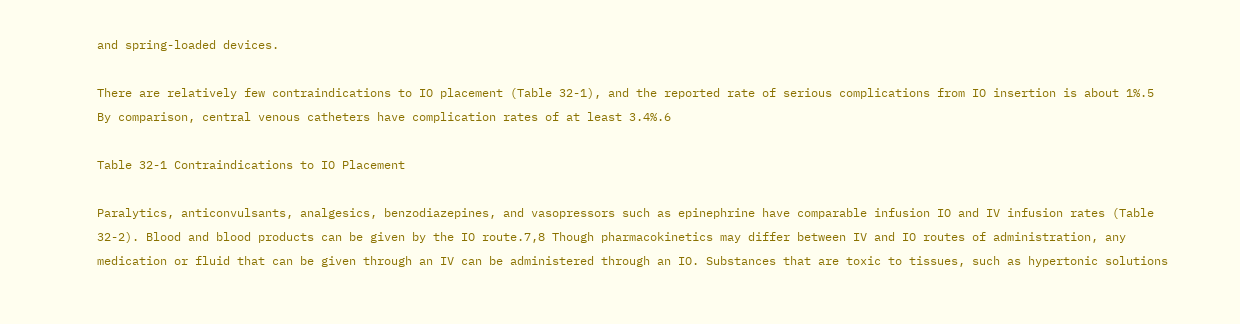and spring-loaded devices.

There are relatively few contraindications to IO placement (Table 32-1), and the reported rate of serious complications from IO insertion is about 1%.5 By comparison, central venous catheters have complication rates of at least 3.4%.6

Table 32-1 Contraindications to IO Placement

Paralytics, anticonvulsants, analgesics, benzodiazepines, and vasopressors such as epinephrine have comparable infusion IO and IV infusion rates (Table 32-2). Blood and blood products can be given by the IO route.7,8 Though pharmacokinetics may differ between IV and IO routes of administration, any medication or fluid that can be given through an IV can be administered through an IO. Substances that are toxic to tissues, such as hypertonic solutions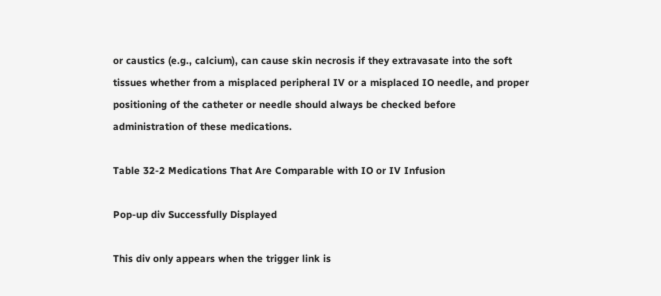or caustics (e.g., calcium), can cause skin necrosis if they extravasate into the soft tissues whether from a misplaced peripheral IV or a misplaced IO needle, and proper positioning of the catheter or needle should always be checked before administration of these medications.

Table 32-2 Medications That Are Comparable with IO or IV Infusion

Pop-up div Successfully Displayed

This div only appears when the trigger link is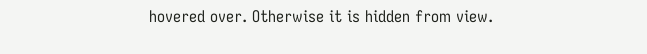hovered over. Otherwise it is hidden from view.